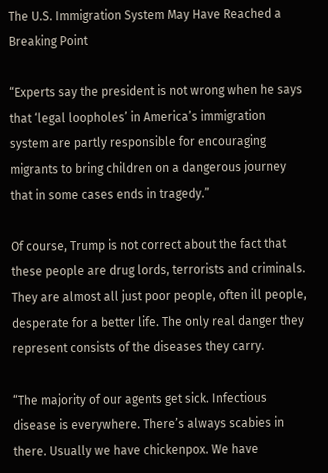The U.S. Immigration System May Have Reached a Breaking Point

“Experts say the president is not wrong when he says that ‘legal loopholes’ in America’s immigration system are partly responsible for encouraging migrants to bring children on a dangerous journey that in some cases ends in tragedy.”

Of course, Trump is not correct about the fact that these people are drug lords, terrorists and criminals. They are almost all just poor people, often ill people, desperate for a better life. The only real danger they represent consists of the diseases they carry.

“The majority of our agents get sick. Infectious disease is everywhere. There’s always scabies in there. Usually we have chickenpox. We have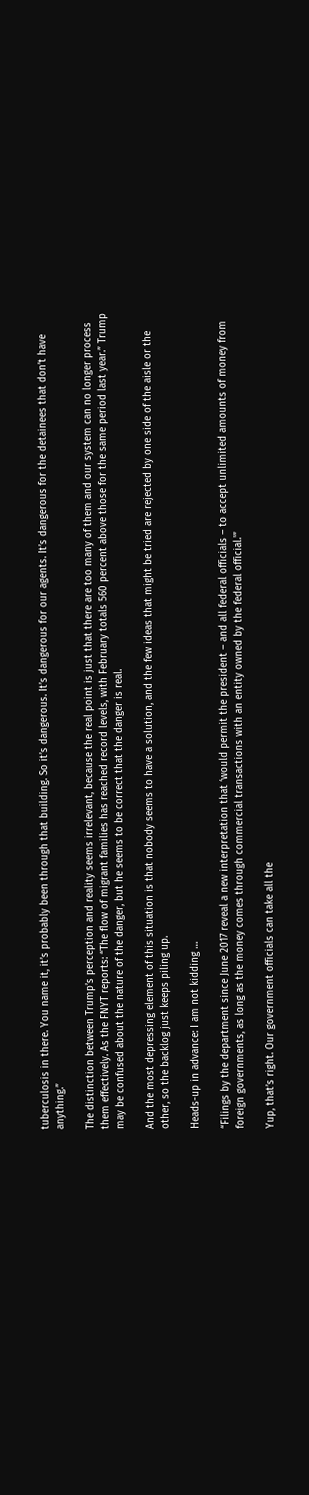tuberculosis in there. You name it, it’s probably been through that building. So it’s dangerous. It’s dangerous for our agents. It’s dangerous for the detainees that don’t have anything.”

The distinction between Trump’s perception and reality seems irrelevant, because the real point is just that there are too many of them and our system can no longer process them effectively. As the FNYT reports: “The flow of migrant families has reached record levels, with February totals 560 percent above those for the same period last year.” Trump may be confused about the nature of the danger, but he seems to be correct that the danger is real.

And the most depressing element of this situation is that nobody seems to have a solution, and the few ideas that might be tried are rejected by one side of the aisle or the other, so the backlog just keeps piling up.

Heads-up in advance: I am not kidding …

“Filings by the department since June 2017 reveal a new interpretation that ‘would permit the president – and all federal officials – to accept unlimited amounts of money from foreign governments, as long as the money comes through commercial transactions with an entity owned by the federal official.'”

Yup, that’s right. Our government officials can take all the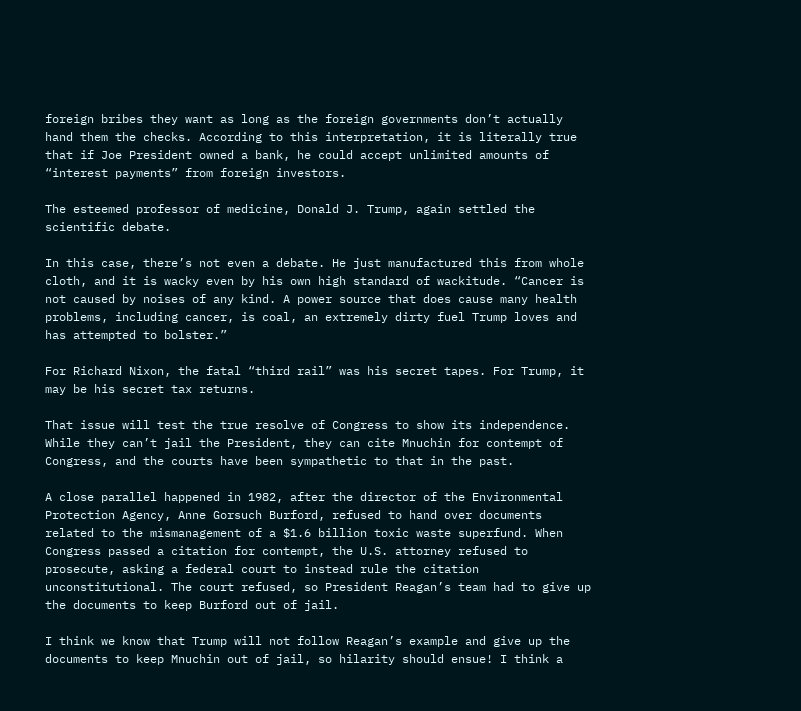foreign bribes they want as long as the foreign governments don’t actually hand them the checks. According to this interpretation, it is literally true that if Joe President owned a bank, he could accept unlimited amounts of “interest payments” from foreign investors.

The esteemed professor of medicine, Donald J. Trump, again settled the scientific debate.

In this case, there’s not even a debate. He just manufactured this from whole cloth, and it is wacky even by his own high standard of wackitude. “Cancer is not caused by noises of any kind. A power source that does cause many health problems, including cancer, is coal, an extremely dirty fuel Trump loves and has attempted to bolster.”

For Richard Nixon, the fatal “third rail” was his secret tapes. For Trump, it may be his secret tax returns.

That issue will test the true resolve of Congress to show its independence. While they can’t jail the President, they can cite Mnuchin for contempt of Congress, and the courts have been sympathetic to that in the past.

A close parallel happened in 1982, after the director of the Environmental Protection Agency, Anne Gorsuch Burford, refused to hand over documents related to the mismanagement of a $1.6 billion toxic waste superfund. When Congress passed a citation for contempt, the U.S. attorney refused to prosecute, asking a federal court to instead rule the citation unconstitutional. The court refused, so President Reagan’s team had to give up the documents to keep Burford out of jail.

I think we know that Trump will not follow Reagan’s example and give up the documents to keep Mnuchin out of jail, so hilarity should ensue! I think a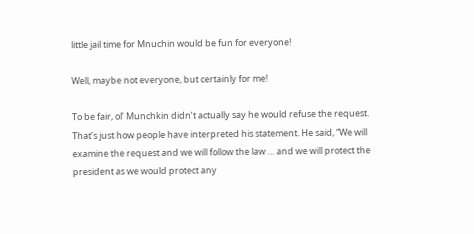little jail time for Mnuchin would be fun for everyone!

Well, maybe not everyone, but certainly for me!

To be fair, ol’ Munchkin didn’t actually say he would refuse the request. That’s just how people have interpreted his statement. He said, “We will examine the request and we will follow the law … and we will protect the president as we would protect any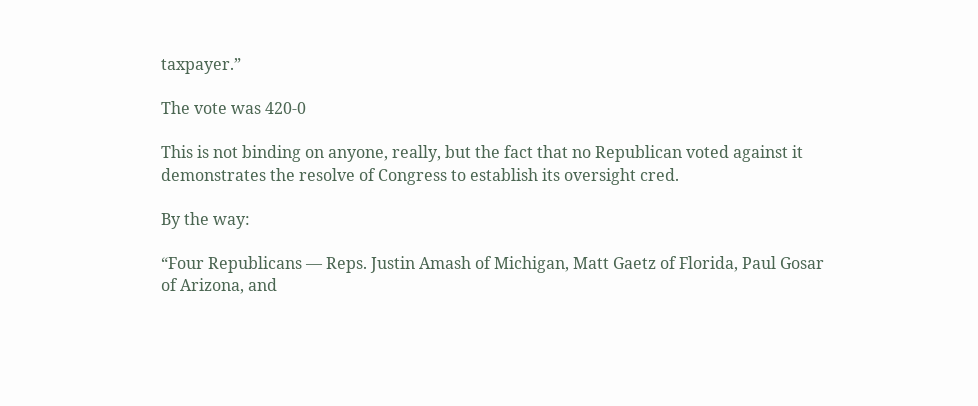taxpayer.”

The vote was 420-0

This is not binding on anyone, really, but the fact that no Republican voted against it demonstrates the resolve of Congress to establish its oversight cred.

By the way:

“Four Republicans — Reps. Justin Amash of Michigan, Matt Gaetz of Florida, Paul Gosar of Arizona, and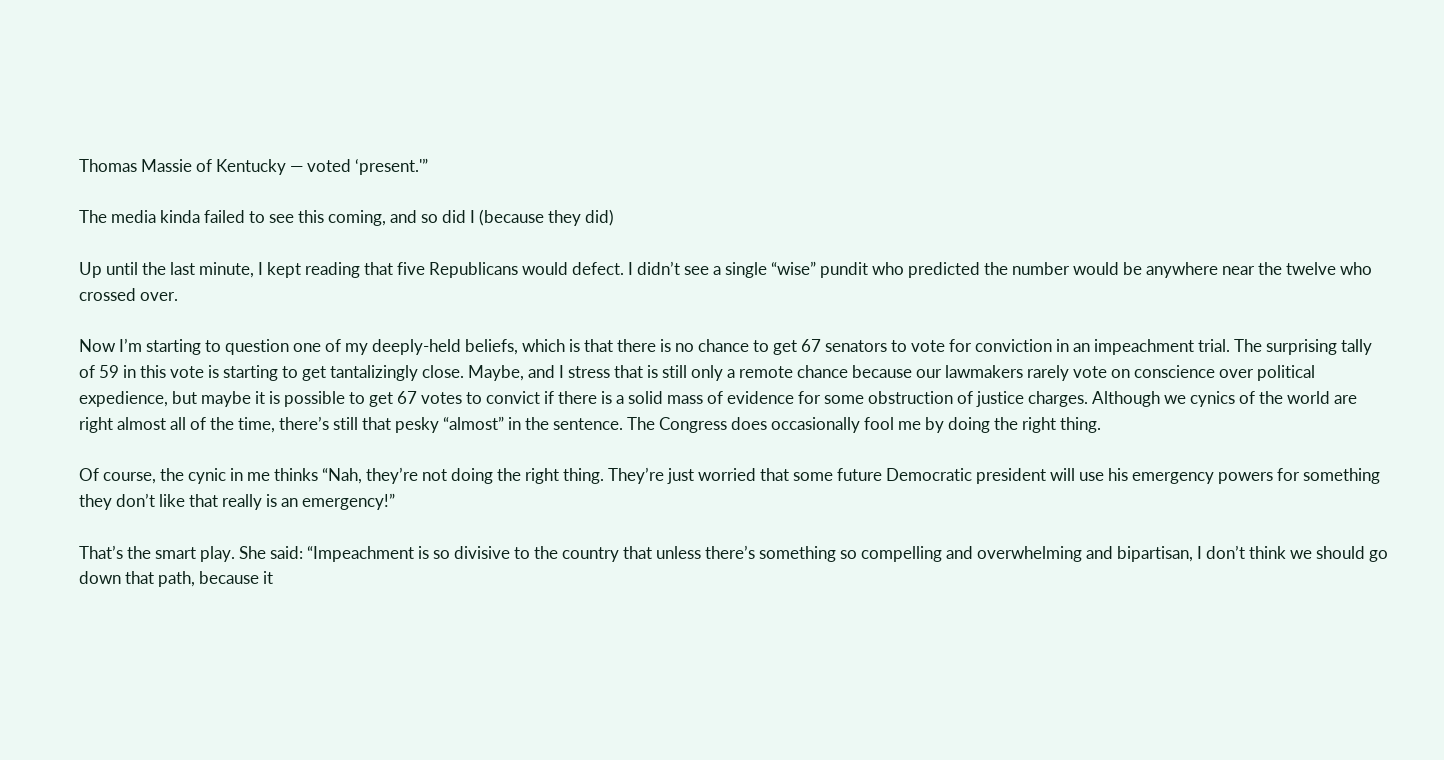Thomas Massie of Kentucky — voted ‘present.'”

The media kinda failed to see this coming, and so did I (because they did)

Up until the last minute, I kept reading that five Republicans would defect. I didn’t see a single “wise” pundit who predicted the number would be anywhere near the twelve who crossed over.

Now I’m starting to question one of my deeply-held beliefs, which is that there is no chance to get 67 senators to vote for conviction in an impeachment trial. The surprising tally of 59 in this vote is starting to get tantalizingly close. Maybe, and I stress that is still only a remote chance because our lawmakers rarely vote on conscience over political expedience, but maybe it is possible to get 67 votes to convict if there is a solid mass of evidence for some obstruction of justice charges. Although we cynics of the world are right almost all of the time, there’s still that pesky “almost” in the sentence. The Congress does occasionally fool me by doing the right thing.

Of course, the cynic in me thinks “Nah, they’re not doing the right thing. They’re just worried that some future Democratic president will use his emergency powers for something they don’t like that really is an emergency!”

That’s the smart play. She said: “Impeachment is so divisive to the country that unless there’s something so compelling and overwhelming and bipartisan, I don’t think we should go down that path, because it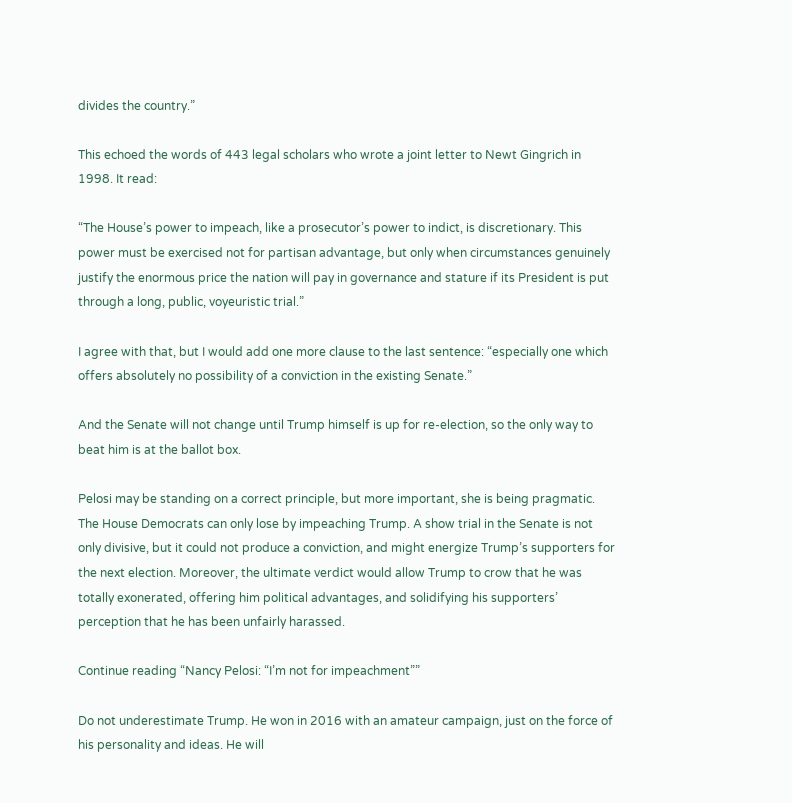divides the country.”

This echoed the words of 443 legal scholars who wrote a joint letter to Newt Gingrich in 1998. It read:

“The House’s power to impeach, like a prosecutor’s power to indict, is discretionary. This power must be exercised not for partisan advantage, but only when circumstances genuinely justify the enormous price the nation will pay in governance and stature if its President is put through a long, public, voyeuristic trial.”

I agree with that, but I would add one more clause to the last sentence: “especially one which offers absolutely no possibility of a conviction in the existing Senate.”

And the Senate will not change until Trump himself is up for re-election, so the only way to beat him is at the ballot box.

Pelosi may be standing on a correct principle, but more important, she is being pragmatic. The House Democrats can only lose by impeaching Trump. A show trial in the Senate is not only divisive, but it could not produce a conviction, and might energize Trump’s supporters for the next election. Moreover, the ultimate verdict would allow Trump to crow that he was totally exonerated, offering him political advantages, and solidifying his supporters’ perception that he has been unfairly harassed.

Continue reading “Nancy Pelosi: “I’m not for impeachment””

Do not underestimate Trump. He won in 2016 with an amateur campaign, just on the force of his personality and ideas. He will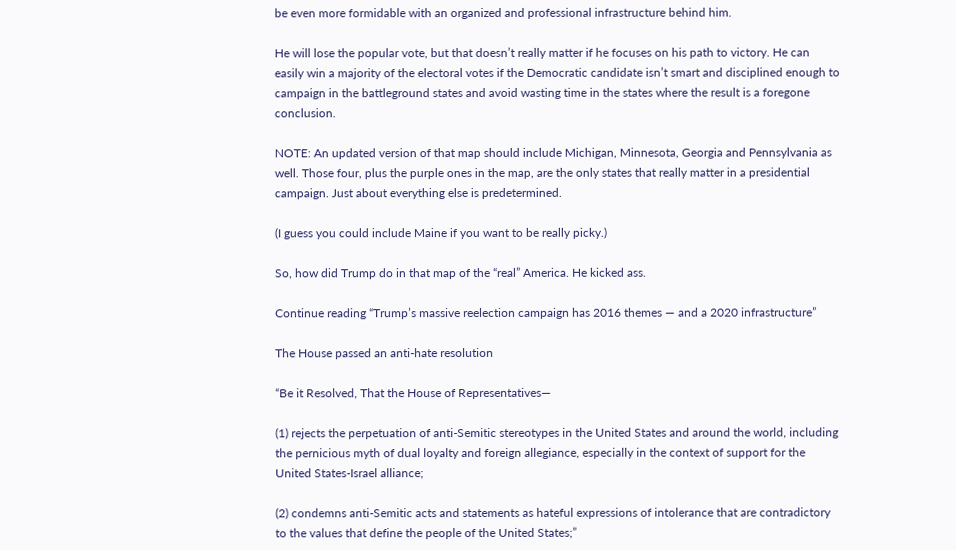be even more formidable with an organized and professional infrastructure behind him.

He will lose the popular vote, but that doesn’t really matter if he focuses on his path to victory. He can easily win a majority of the electoral votes if the Democratic candidate isn’t smart and disciplined enough to campaign in the battleground states and avoid wasting time in the states where the result is a foregone conclusion.

NOTE: An updated version of that map should include Michigan, Minnesota, Georgia and Pennsylvania as well. Those four, plus the purple ones in the map, are the only states that really matter in a presidential campaign. Just about everything else is predetermined.

(I guess you could include Maine if you want to be really picky.)

So, how did Trump do in that map of the “real” America. He kicked ass.

Continue reading “Trump’s massive reelection campaign has 2016 themes — and a 2020 infrastructure”

The House passed an anti-hate resolution

“Be it Resolved, That the House of Representatives—

(1) rejects the perpetuation of anti-Semitic stereotypes in the United States and around the world, including the pernicious myth of dual loyalty and foreign allegiance, especially in the context of support for the United States-Israel alliance;

(2) condemns anti-Semitic acts and statements as hateful expressions of intolerance that are contradictory to the values that define the people of the United States;”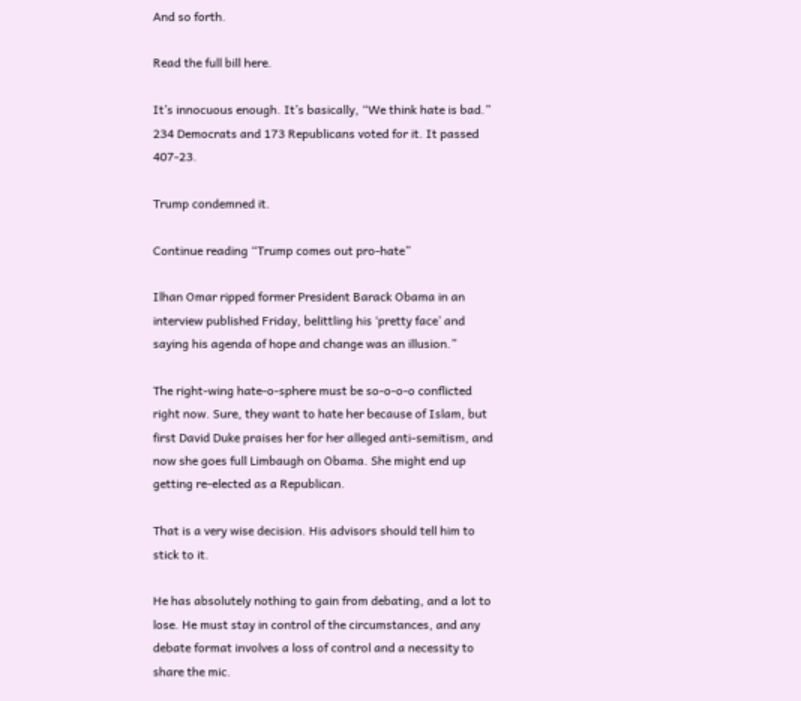And so forth.

Read the full bill here.

It’s innocuous enough. It’s basically, “We think hate is bad.” 234 Democrats and 173 Republicans voted for it. It passed 407-23.

Trump condemned it.

Continue reading “Trump comes out pro-hate”

Ilhan Omar ripped former President Barack Obama in an interview published Friday, belittling his ‘pretty face’ and saying his agenda of hope and change was an illusion.”

The right-wing hate-o-sphere must be so-o-o-o conflicted right now. Sure, they want to hate her because of Islam, but first David Duke praises her for her alleged anti-semitism, and now she goes full Limbaugh on Obama. She might end up getting re-elected as a Republican.

That is a very wise decision. His advisors should tell him to stick to it.

He has absolutely nothing to gain from debating, and a lot to lose. He must stay in control of the circumstances, and any debate format involves a loss of control and a necessity to share the mic.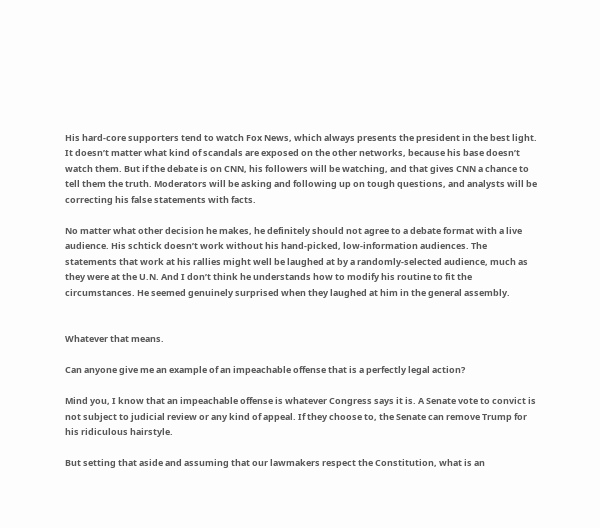His hard-core supporters tend to watch Fox News, which always presents the president in the best light. It doesn’t matter what kind of scandals are exposed on the other networks, because his base doesn’t watch them. But if the debate is on CNN, his followers will be watching, and that gives CNN a chance to tell them the truth. Moderators will be asking and following up on tough questions, and analysts will be correcting his false statements with facts.

No matter what other decision he makes, he definitely should not agree to a debate format with a live audience. His schtick doesn’t work without his hand-picked, low-information audiences. The statements that work at his rallies might well be laughed at by a randomly-selected audience, much as they were at the U.N. And I don’t think he understands how to modify his routine to fit the circumstances. He seemed genuinely surprised when they laughed at him in the general assembly.


Whatever that means.

Can anyone give me an example of an impeachable offense that is a perfectly legal action?

Mind you, I know that an impeachable offense is whatever Congress says it is. A Senate vote to convict is not subject to judicial review or any kind of appeal. If they choose to, the Senate can remove Trump for his ridiculous hairstyle.

But setting that aside and assuming that our lawmakers respect the Constitution, what is an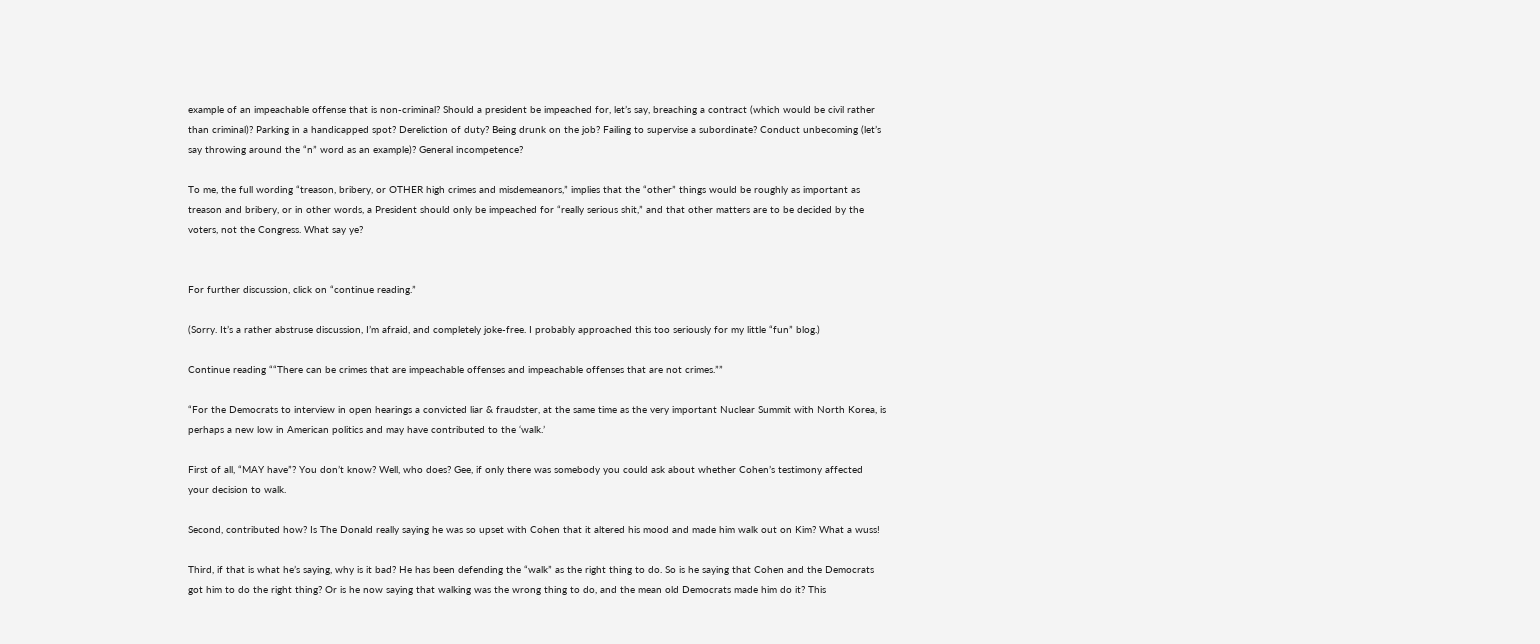example of an impeachable offense that is non-criminal? Should a president be impeached for, let’s say, breaching a contract (which would be civil rather than criminal)? Parking in a handicapped spot? Dereliction of duty? Being drunk on the job? Failing to supervise a subordinate? Conduct unbecoming (let’s say throwing around the “n” word as an example)? General incompetence?

To me, the full wording “treason, bribery, or OTHER high crimes and misdemeanors,” implies that the “other” things would be roughly as important as treason and bribery, or in other words, a President should only be impeached for “really serious shit,” and that other matters are to be decided by the voters, not the Congress. What say ye?


For further discussion, click on “continue reading.”

(Sorry. It’s a rather abstruse discussion, I’m afraid, and completely joke-free. I probably approached this too seriously for my little “fun” blog.)

Continue reading ““There can be crimes that are impeachable offenses and impeachable offenses that are not crimes.””

“For the Democrats to interview in open hearings a convicted liar & fraudster, at the same time as the very important Nuclear Summit with North Korea, is perhaps a new low in American politics and may have contributed to the ‘walk.’

First of all, “MAY have”? You don’t know? Well, who does? Gee, if only there was somebody you could ask about whether Cohen’s testimony affected your decision to walk.

Second, contributed how? Is The Donald really saying he was so upset with Cohen that it altered his mood and made him walk out on Kim? What a wuss!

Third, if that is what he’s saying, why is it bad? He has been defending the “walk” as the right thing to do. So is he saying that Cohen and the Democrats got him to do the right thing? Or is he now saying that walking was the wrong thing to do, and the mean old Democrats made him do it? This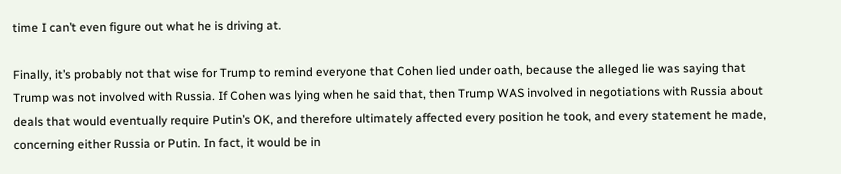time I can’t even figure out what he is driving at.

Finally, it’s probably not that wise for Trump to remind everyone that Cohen lied under oath, because the alleged lie was saying that Trump was not involved with Russia. If Cohen was lying when he said that, then Trump WAS involved in negotiations with Russia about deals that would eventually require Putin’s OK, and therefore ultimately affected every position he took, and every statement he made, concerning either Russia or Putin. In fact, it would be in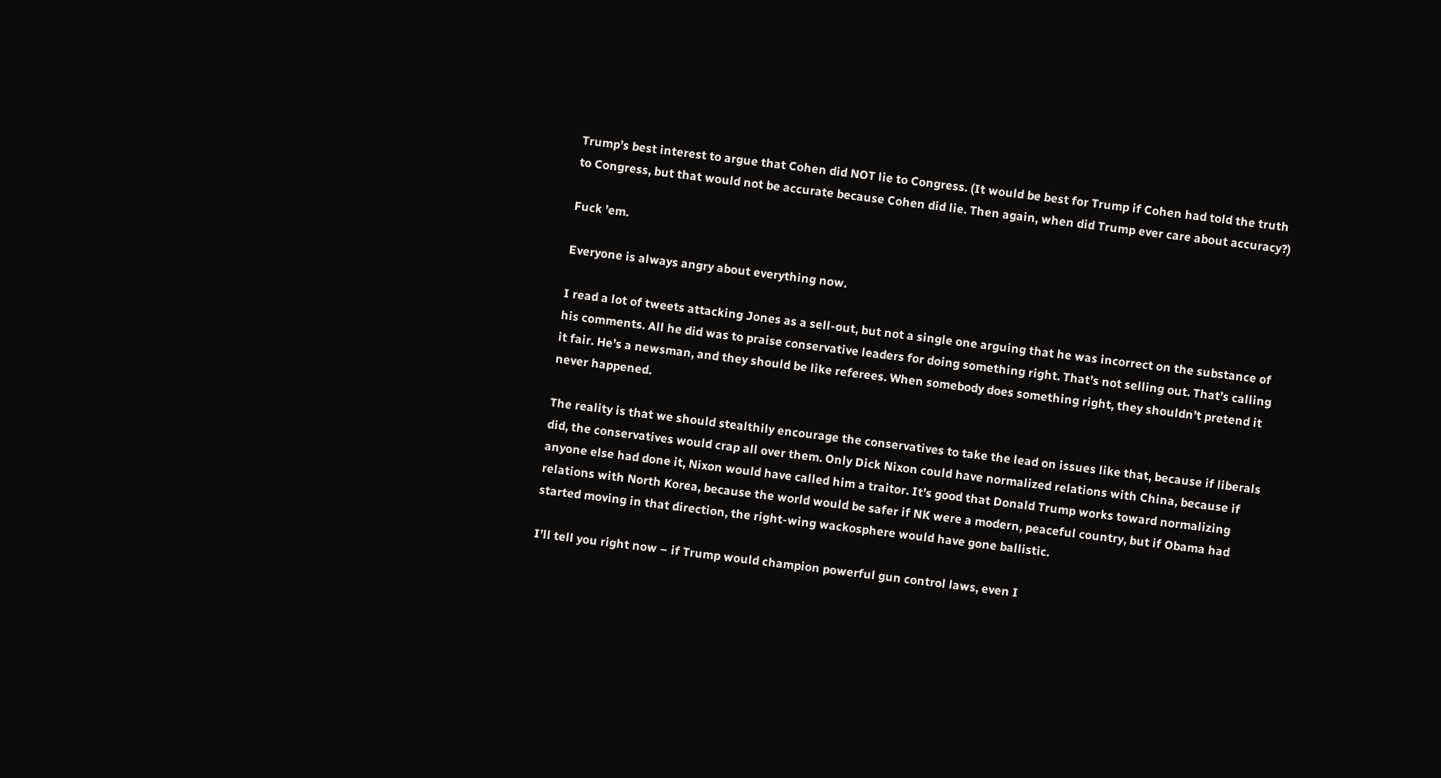Trump’s best interest to argue that Cohen did NOT lie to Congress. (It would be best for Trump if Cohen had told the truth to Congress, but that would not be accurate because Cohen did lie. Then again, when did Trump ever care about accuracy?)

Fuck ’em.

Everyone is always angry about everything now.

I read a lot of tweets attacking Jones as a sell-out, but not a single one arguing that he was incorrect on the substance of his comments. All he did was to praise conservative leaders for doing something right. That’s not selling out. That’s calling it fair. He’s a newsman, and they should be like referees. When somebody does something right, they shouldn’t pretend it never happened.

The reality is that we should stealthily encourage the conservatives to take the lead on issues like that, because if liberals did, the conservatives would crap all over them. Only Dick Nixon could have normalized relations with China, because if anyone else had done it, Nixon would have called him a traitor. It’s good that Donald Trump works toward normalizing relations with North Korea, because the world would be safer if NK were a modern, peaceful country, but if Obama had started moving in that direction, the right-wing wackosphere would have gone ballistic.

I’ll tell you right now – if Trump would champion powerful gun control laws, even I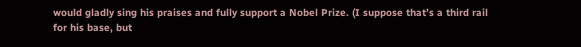would gladly sing his praises and fully support a Nobel Prize. (I suppose that’s a third rail for his base, but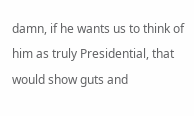damn, if he wants us to think of him as truly Presidential, that would show guts and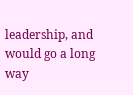leadership, and would go a long way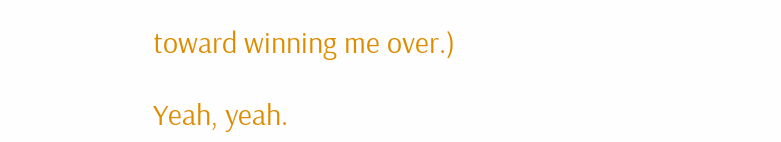toward winning me over.)

Yeah, yeah.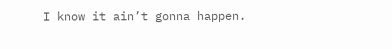I know it ain’t gonna happen.